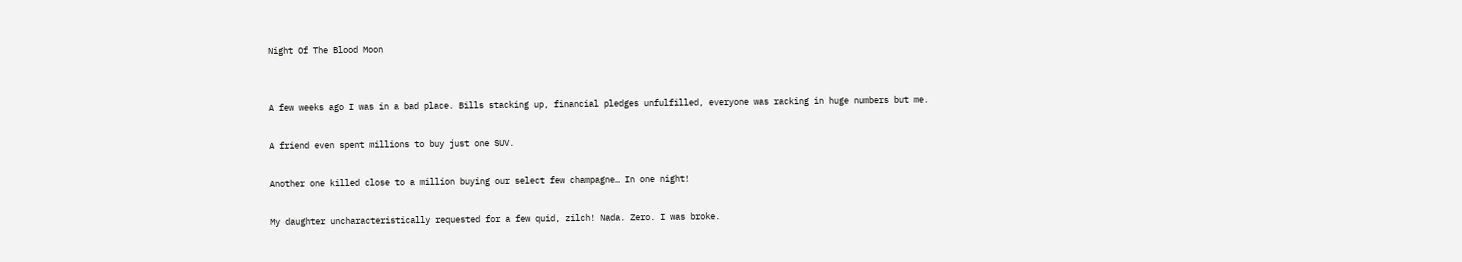Night Of The Blood Moon


A few weeks ago I was in a bad place. Bills stacking up, financial pledges unfulfilled, everyone was racking in huge numbers but me.

A friend even spent millions to buy just one SUV.

Another one killed close to a million buying our select few champagne… In one night!

My daughter uncharacteristically requested for a few quid, zilch! Nada. Zero. I was broke.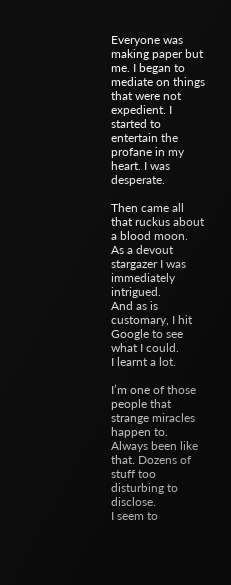Everyone was making paper but me. I began to mediate on things that were not expedient. I started to entertain the profane in my heart. I was desperate.

Then came all that ruckus about a blood moon.
As a devout stargazer I was immediately intrigued.
And as is customary, I hit Google to see what I could.
I learnt a lot.

I’m one of those people that strange miracles happen to. Always been like that. Dozens of stuff too disturbing to disclose.
I seem to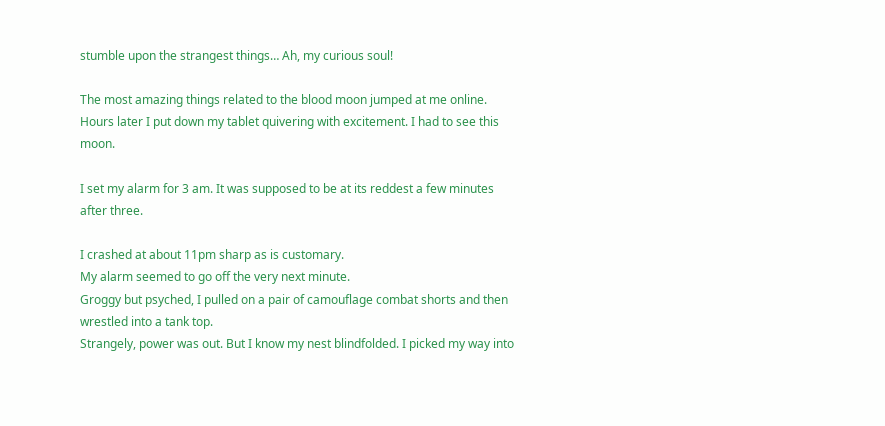stumble upon the strangest things… Ah, my curious soul!

The most amazing things related to the blood moon jumped at me online. Hours later I put down my tablet quivering with excitement. I had to see this moon.

I set my alarm for 3 am. It was supposed to be at its reddest a few minutes after three.

I crashed at about 11pm sharp as is customary.
My alarm seemed to go off the very next minute.
Groggy but psyched, I pulled on a pair of camouflage combat shorts and then wrestled into a tank top.
Strangely, power was out. But I know my nest blindfolded. I picked my way into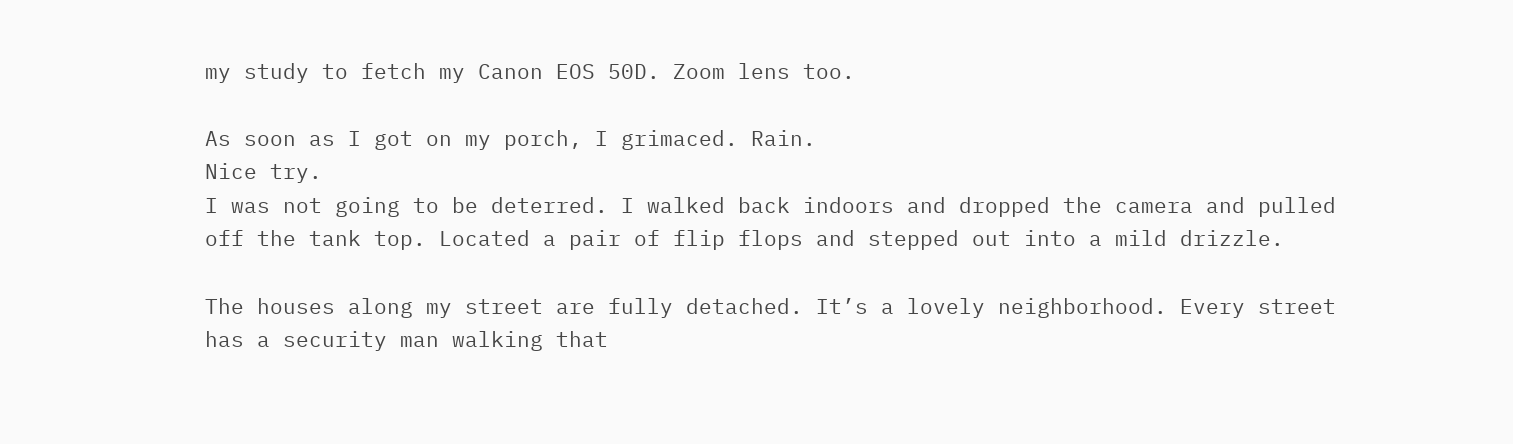my study to fetch my Canon EOS 50D. Zoom lens too.

As soon as I got on my porch, I grimaced. Rain.
Nice try.
I was not going to be deterred. I walked back indoors and dropped the camera and pulled off the tank top. Located a pair of flip flops and stepped out into a mild drizzle.

The houses along my street are fully detached. It’s a lovely neighborhood. Every street has a security man walking that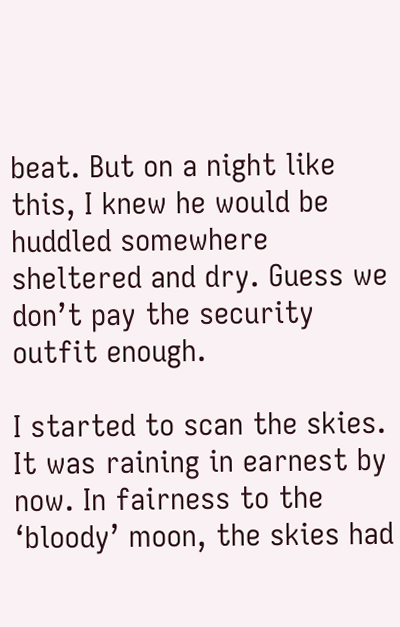beat. But on a night like this, I knew he would be huddled somewhere sheltered and dry. Guess we don’t pay the security outfit enough.

I started to scan the skies. It was raining in earnest by now. In fairness to the ‘bloody’ moon, the skies had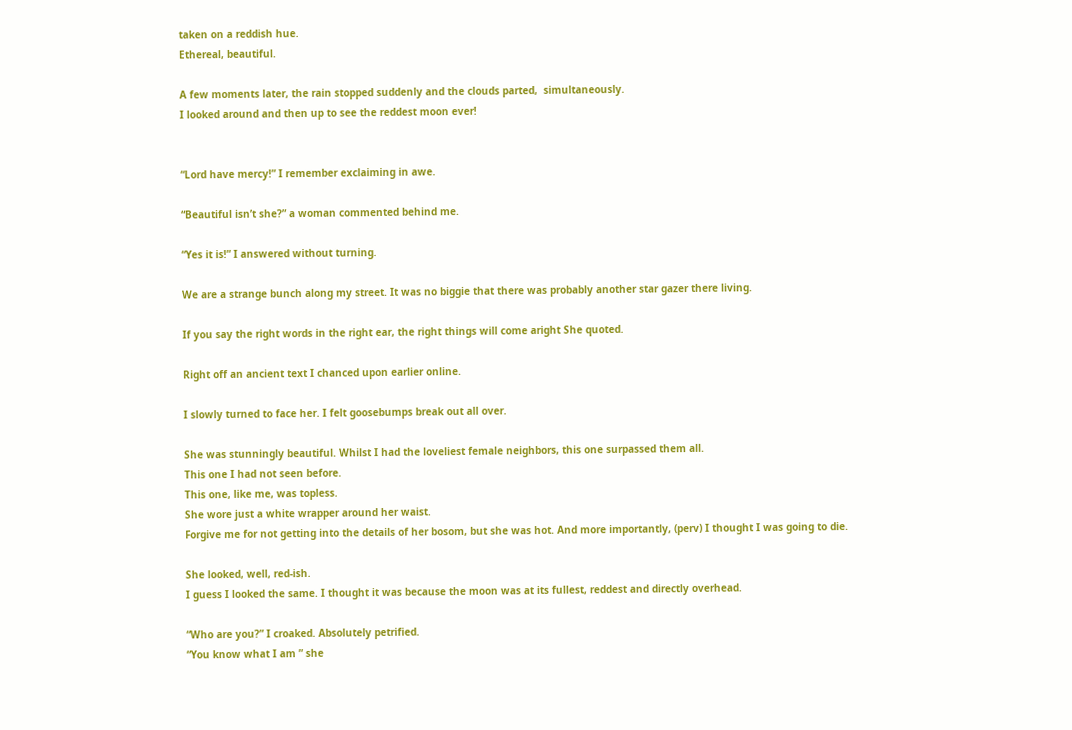taken on a reddish hue.
Ethereal, beautiful.

A few moments later, the rain stopped suddenly and the clouds parted,  simultaneously.
I looked around and then up to see the reddest moon ever!


“Lord have mercy!” I remember exclaiming in awe.

“Beautiful isn’t she?” a woman commented behind me.

“Yes it is!” I answered without turning.

We are a strange bunch along my street. It was no biggie that there was probably another star gazer there living.

If you say the right words in the right ear, the right things will come aright She quoted.

Right off an ancient text I chanced upon earlier online.

I slowly turned to face her. I felt goosebumps break out all over.

She was stunningly beautiful. Whilst I had the loveliest female neighbors, this one surpassed them all.
This one I had not seen before.
This one, like me, was topless.
She wore just a white wrapper around her waist.
Forgive me for not getting into the details of her bosom, but she was hot. And more importantly, (perv) I thought I was going to die.

She looked, well, red-ish.
I guess I looked the same. I thought it was because the moon was at its fullest, reddest and directly overhead.

“Who are you?” I croaked. Absolutely petrified.
“You know what I am ” she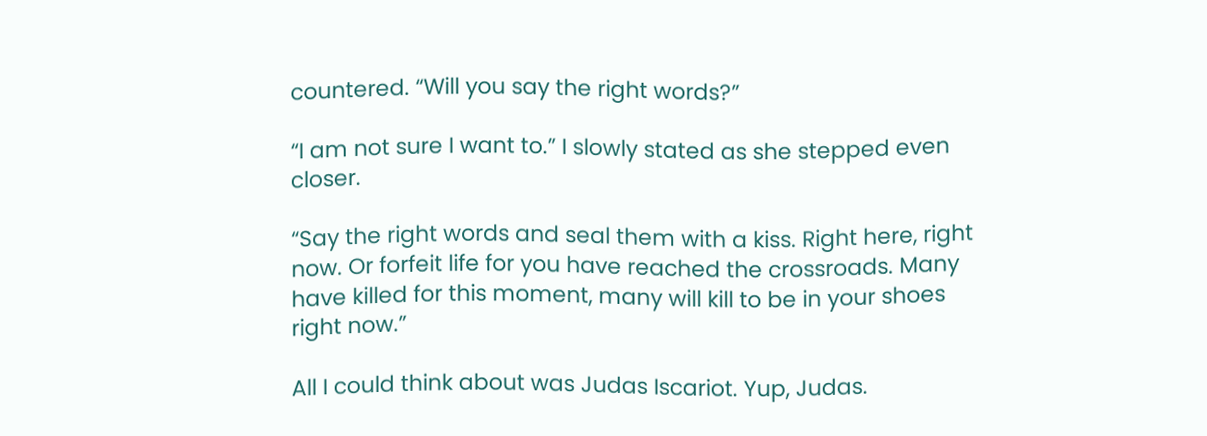countered. “Will you say the right words?”

“I am not sure I want to.” I slowly stated as she stepped even closer.

“Say the right words and seal them with a kiss. Right here, right now. Or forfeit life for you have reached the crossroads. Many have killed for this moment, many will kill to be in your shoes right now.”

All I could think about was Judas Iscariot. Yup, Judas.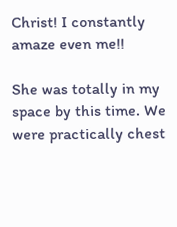Christ! I constantly amaze even me!!

She was totally in my space by this time. We were practically chest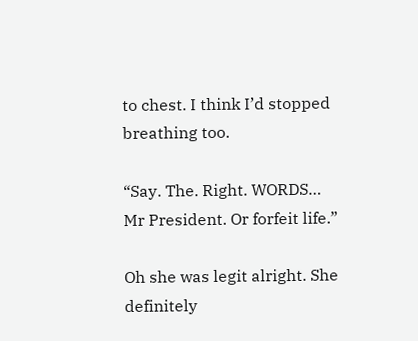to chest. I think I’d stopped breathing too.

“Say. The. Right. WORDS… Mr President. Or forfeit life.”

Oh she was legit alright. She definitely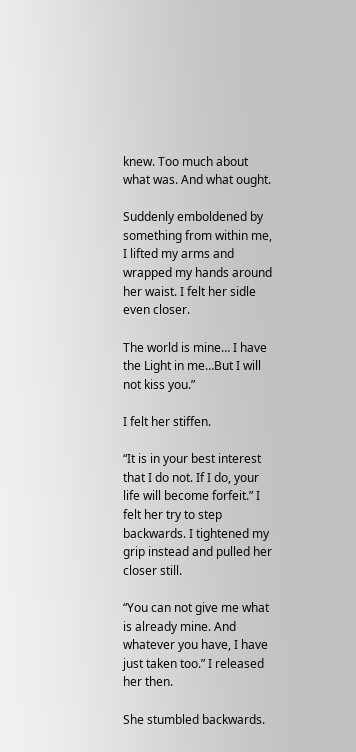knew. Too much about what was. And what ought.

Suddenly emboldened by something from within me, I lifted my arms and wrapped my hands around her waist. I felt her sidle even closer.

The world is mine… I have the Light in me…But I will not kiss you.”

I felt her stiffen.

“It is in your best interest that I do not. If I do, your life will become forfeit.” I felt her try to step backwards. I tightened my grip instead and pulled her closer still.

“You can not give me what is already mine. And whatever you have, I have just taken too.” I released her then.

She stumbled backwards.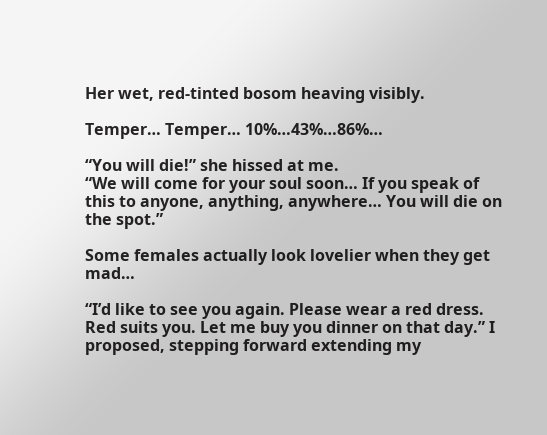Her wet, red-tinted bosom heaving visibly.

Temper… Temper… 10%…43%…86%…

“You will die!” she hissed at me.
“We will come for your soul soon… If you speak of this to anyone, anything, anywhere… You will die on the spot.”

Some females actually look lovelier when they get mad…

“I’d like to see you again. Please wear a red dress. Red suits you. Let me buy you dinner on that day.” I proposed, stepping forward extending my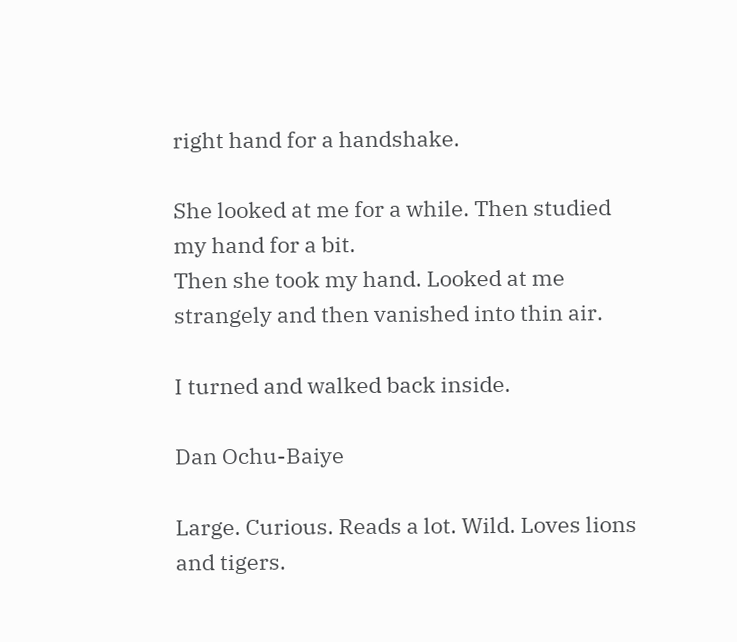right hand for a handshake.

She looked at me for a while. Then studied my hand for a bit.
Then she took my hand. Looked at me strangely and then vanished into thin air.

I turned and walked back inside.

Dan Ochu-Baiye

Large. Curious. Reads a lot. Wild. Loves lions and tigers.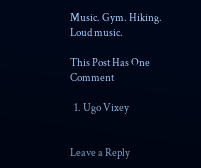Music. Gym. Hiking. Loud music.

This Post Has One Comment

  1. Ugo Vixey


Leave a Reply